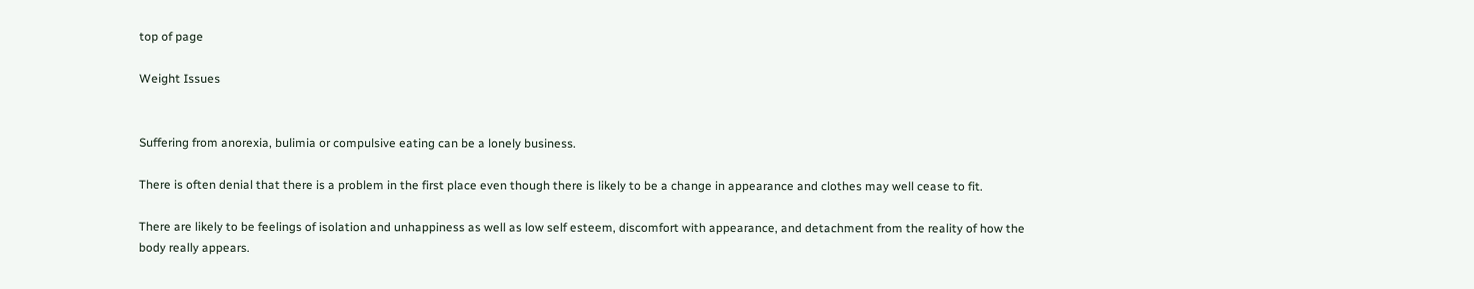top of page

Weight Issues


Suffering from anorexia, bulimia or compulsive eating can be a lonely business.

There is often denial that there is a problem in the first place even though there is likely to be a change in appearance and clothes may well cease to fit.

There are likely to be feelings of isolation and unhappiness as well as low self esteem, discomfort with appearance, and detachment from the reality of how the body really appears.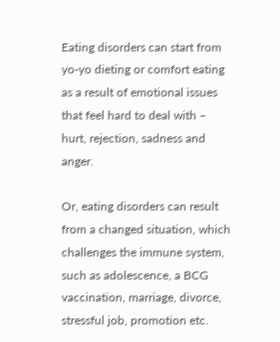Eating disorders can start from yo-yo dieting or comfort eating as a result of emotional issues that feel hard to deal with – hurt, rejection, sadness and anger.

Or, eating disorders can result from a changed situation, which challenges the immune system, such as adolescence, a BCG vaccination, marriage, divorce, stressful job, promotion etc.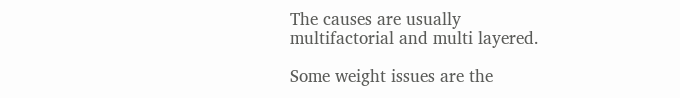The causes are usually multifactorial and multi layered.

Some weight issues are the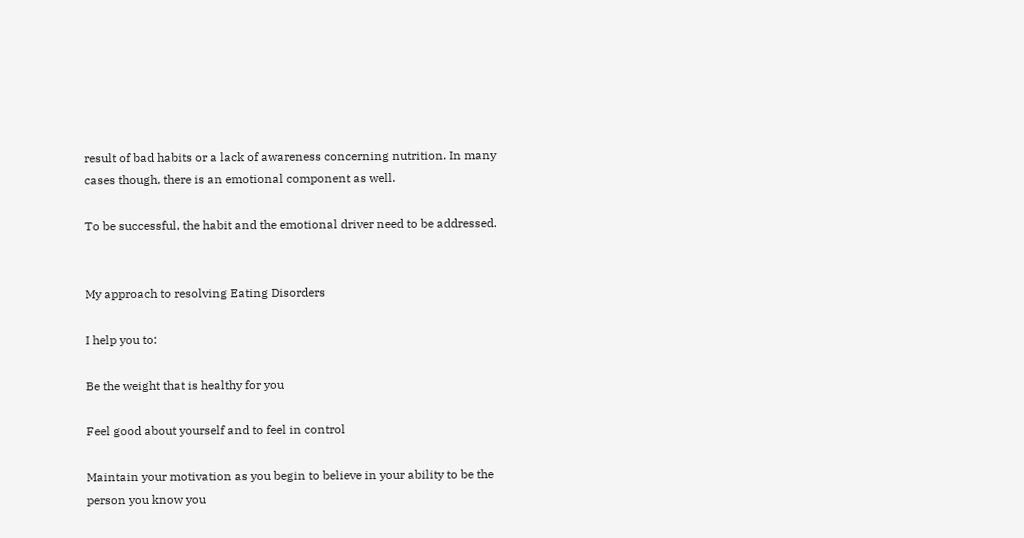result of bad habits or a lack of awareness concerning nutrition. In many cases though, there is an emotional component as well.

To be successful, the habit and the emotional driver need to be addressed.


My approach to resolving Eating Disorders

I help you to:

Be the weight that is healthy for you

Feel good about yourself and to feel in control

Maintain your motivation as you begin to believe in your ability to be the person you know you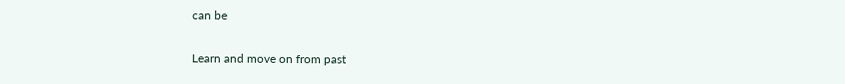can be

Learn and move on from past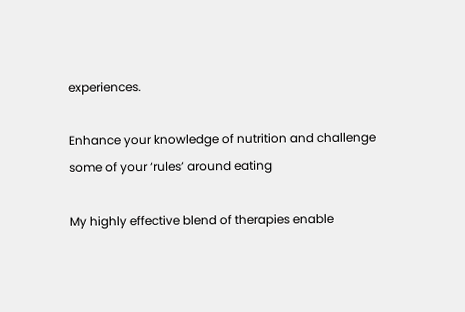experiences.

Enhance your knowledge of nutrition and challenge some of your ‘rules’ around eating

My highly effective blend of therapies enable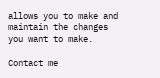allows you to make and maintain the changes you want to make.

Contact me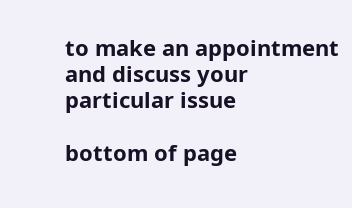to make an appointment and discuss your particular issue

bottom of page